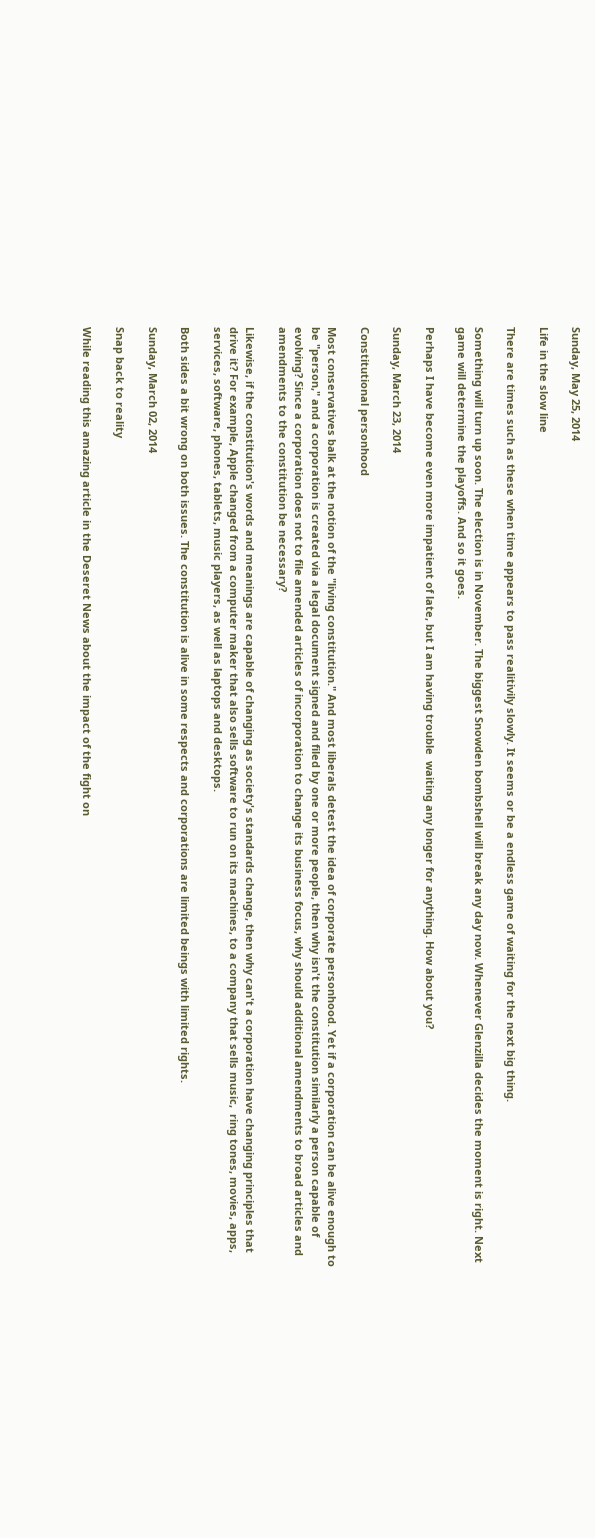Sunday, May 25, 2014

Life in the slow line

There are times such as these when time appears to pass realitivily slowly. It seems or be a endless game of waiting for the next big thing.

Something will turn up soon. The election is in November. The biggest Snowden bombshell will break any day now. Whenever Glenzilla decides the moment is right. Next game will determine the playoffs. And so it goes.

Perhaps I have become even more impatient of late, but I am having trouble  waiting any longer for anything. How about you?

Sunday, March 23, 2014

Constitutional personhood

Most conservatives balk at the notion of the "living constitution." And most liberals detest the idea of corporate personhood. Yet if a corporation can be alive enough to be "person," and a corporation is created via a legal document signed and filed by one or more people, then why isn't the constitution similarly a person capable of evolving? Since a corporation does not to file amended articles of incorporation to change its business focus, why should additional amendments to broad articles and amendments to the constitution be necessary?

Likewise, if the constitution's words and meanings are capable of changing as society's standards change, then why can't a corporation have changing principles that drive it? For example, Apple changed from a computer maker that also sells software to run on its machines, to a company that sells music,  ring tones, movies, apps, services, software, phones, tablets, music players, as well as laptops and desktops.

Both sides a bit wrong on both issues. The constitution is alive in some respects and corporations are limited beings with limited rights.

Sunday, March 02, 2014

Snap back to reality

While reading this amazing article in the Deseret News about the impact of the fight on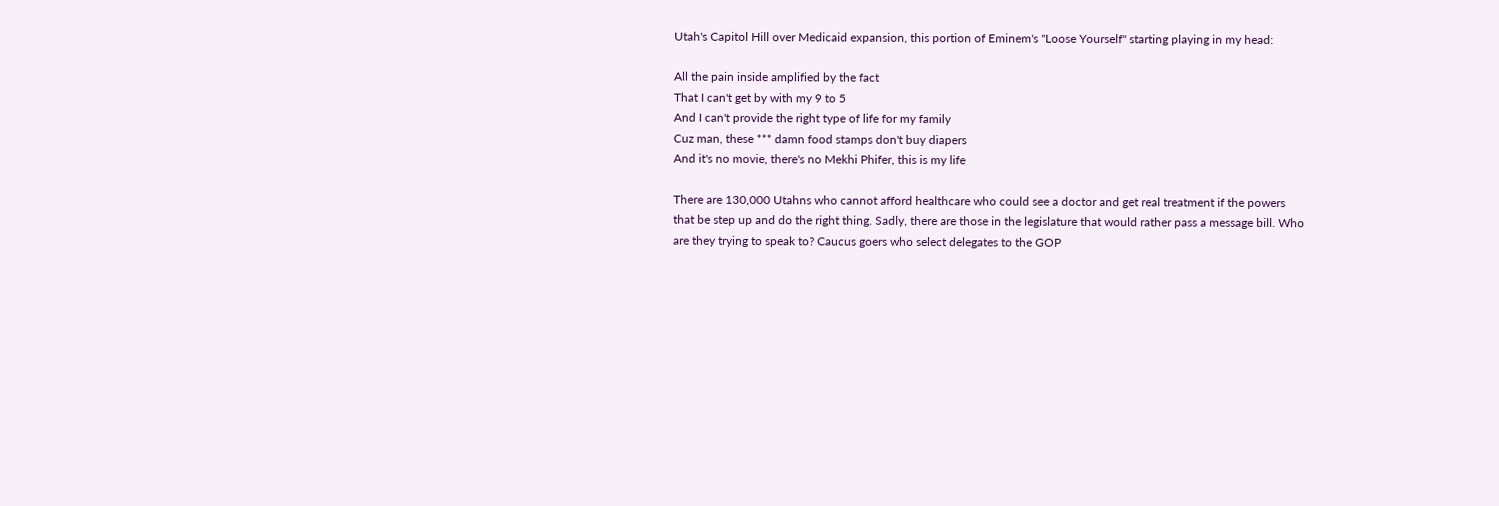Utah's Capitol Hill over Medicaid expansion, this portion of Eminem's "Loose Yourself" starting playing in my head:

All the pain inside amplified by the fact
That I can't get by with my 9 to 5
And I can't provide the right type of life for my family
Cuz man, these *** damn food stamps don't buy diapers
And it's no movie, there's no Mekhi Phifer, this is my life

There are 130,000 Utahns who cannot afford healthcare who could see a doctor and get real treatment if the powers that be step up and do the right thing. Sadly, there are those in the legislature that would rather pass a message bill. Who are they trying to speak to? Caucus goers who select delegates to the GOP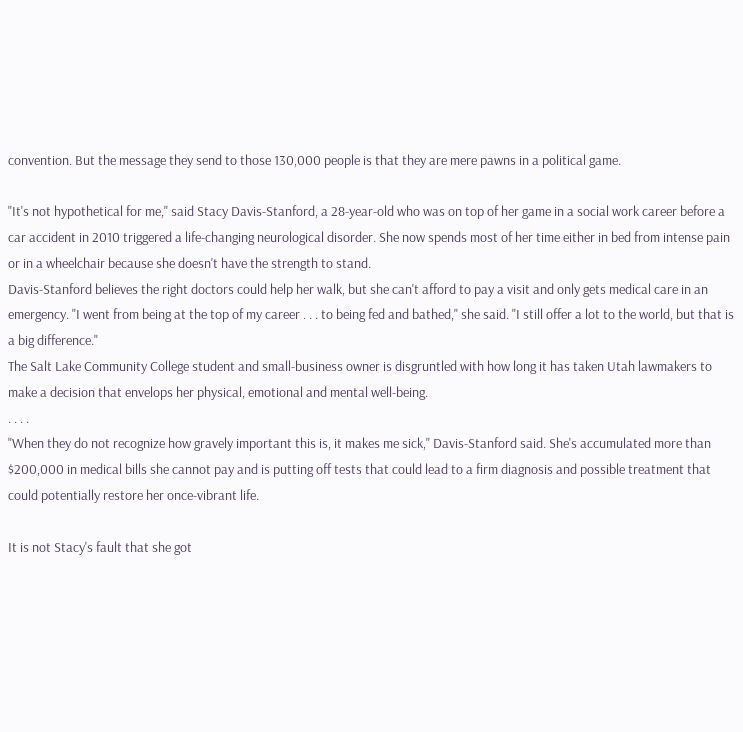convention. But the message they send to those 130,000 people is that they are mere pawns in a political game.

"It's not hypothetical for me," said Stacy Davis-Stanford, a 28-year-old who was on top of her game in a social work career before a car accident in 2010 triggered a life-changing neurological disorder. She now spends most of her time either in bed from intense pain or in a wheelchair because she doesn't have the strength to stand.
Davis-Stanford believes the right doctors could help her walk, but she can't afford to pay a visit and only gets medical care in an emergency. "I went from being at the top of my career . . . to being fed and bathed," she said. "I still offer a lot to the world, but that is a big difference."
The Salt Lake Community College student and small-business owner is disgruntled with how long it has taken Utah lawmakers to make a decision that envelops her physical, emotional and mental well-being.
. . . .
"When they do not recognize how gravely important this is, it makes me sick," Davis-Stanford said. She's accumulated more than $200,000 in medical bills she cannot pay and is putting off tests that could lead to a firm diagnosis and possible treatment that could potentially restore her once-vibrant life.

It is not Stacy's fault that she got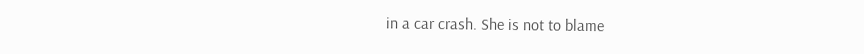in a car crash. She is not to blame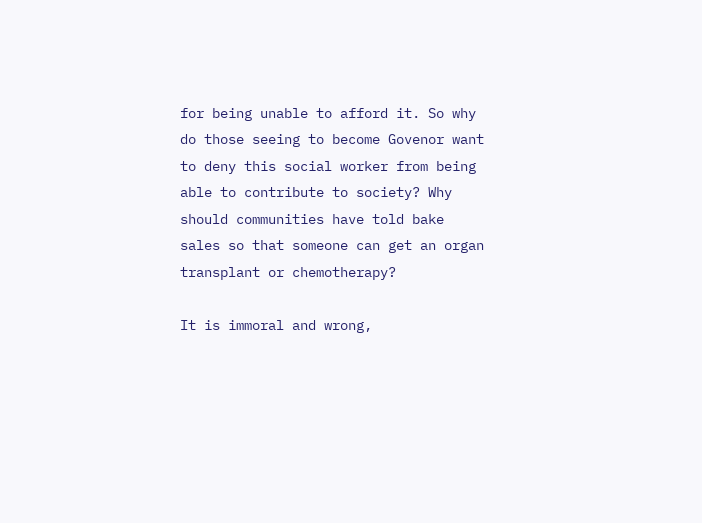for being unable to afford it. So why do those seeing to become Govenor want to deny this social worker from being able to contribute to society? Why should communities have told bake sales so that someone can get an organ transplant or chemotherapy?

It is immoral and wrong,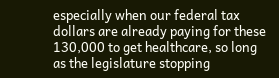especially when our federal tax dollars are already paying for these 130,000 to get healthcare, so long as the legislature stopping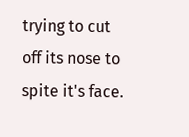trying to cut off its nose to spite it's face.